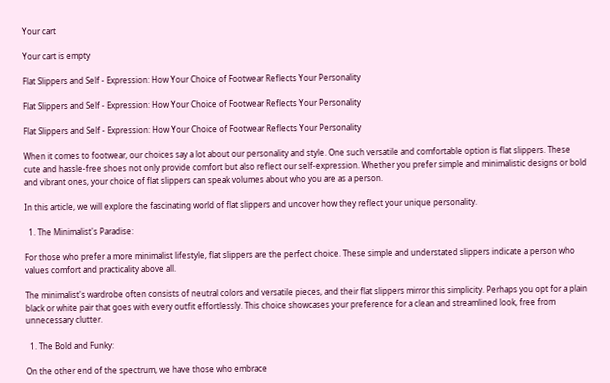Your cart

Your cart is empty

Flat Slippers and Self - Expression: How Your Choice of Footwear Reflects Your Personality

Flat Slippers and Self - Expression: How Your Choice of Footwear Reflects Your Personality

Flat Slippers and Self - Expression: How Your Choice of Footwear Reflects Your Personality

When it comes to footwear, our choices say a lot about our personality and style. One such versatile and comfortable option is flat slippers. These cute and hassle-free shoes not only provide comfort but also reflect our self-expression. Whether you prefer simple and minimalistic designs or bold and vibrant ones, your choice of flat slippers can speak volumes about who you are as a person.

In this article, we will explore the fascinating world of flat slippers and uncover how they reflect your unique personality.

  1. The Minimalist's Paradise:

For those who prefer a more minimalist lifestyle, flat slippers are the perfect choice. These simple and understated slippers indicate a person who values comfort and practicality above all.

The minimalist's wardrobe often consists of neutral colors and versatile pieces, and their flat slippers mirror this simplicity. Perhaps you opt for a plain black or white pair that goes with every outfit effortlessly. This choice showcases your preference for a clean and streamlined look, free from unnecessary clutter.

  1. The Bold and Funky:

On the other end of the spectrum, we have those who embrace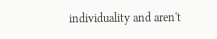individuality and aren't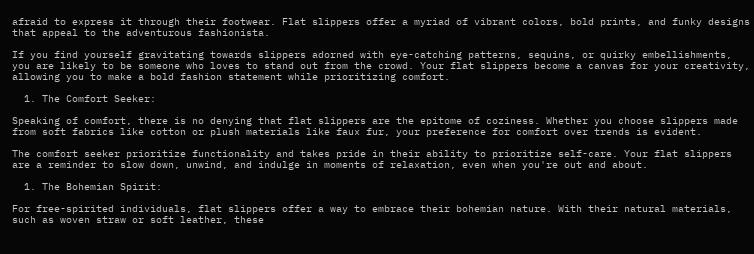afraid to express it through their footwear. Flat slippers offer a myriad of vibrant colors, bold prints, and funky designs that appeal to the adventurous fashionista.

If you find yourself gravitating towards slippers adorned with eye-catching patterns, sequins, or quirky embellishments, you are likely to be someone who loves to stand out from the crowd. Your flat slippers become a canvas for your creativity, allowing you to make a bold fashion statement while prioritizing comfort.

  1. The Comfort Seeker:

Speaking of comfort, there is no denying that flat slippers are the epitome of coziness. Whether you choose slippers made from soft fabrics like cotton or plush materials like faux fur, your preference for comfort over trends is evident.

The comfort seeker prioritize functionality and takes pride in their ability to prioritize self-care. Your flat slippers are a reminder to slow down, unwind, and indulge in moments of relaxation, even when you're out and about.

  1. The Bohemian Spirit:

For free-spirited individuals, flat slippers offer a way to embrace their bohemian nature. With their natural materials, such as woven straw or soft leather, these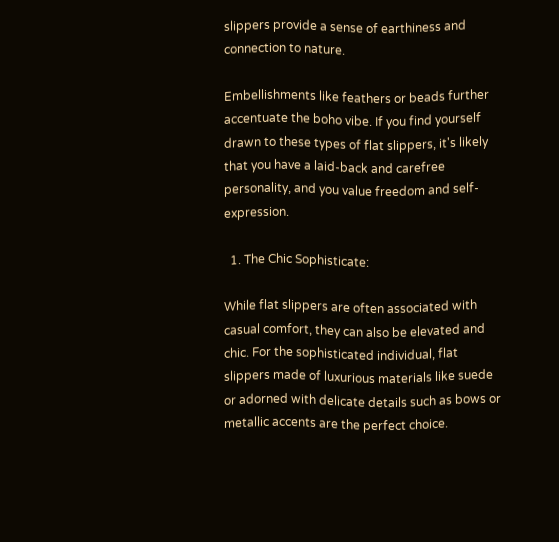slippers provide a sense of earthiness and connection to nature.

Embellishments like feathers or beads further accentuate the boho vibe. If you find yourself drawn to these types of flat slippers, it's likely that you have a laid-back and carefree personality, and you value freedom and self-expression.

  1. The Chic Sophisticate:

While flat slippers are often associated with casual comfort, they can also be elevated and chic. For the sophisticated individual, flat slippers made of luxurious materials like suede or adorned with delicate details such as bows or metallic accents are the perfect choice.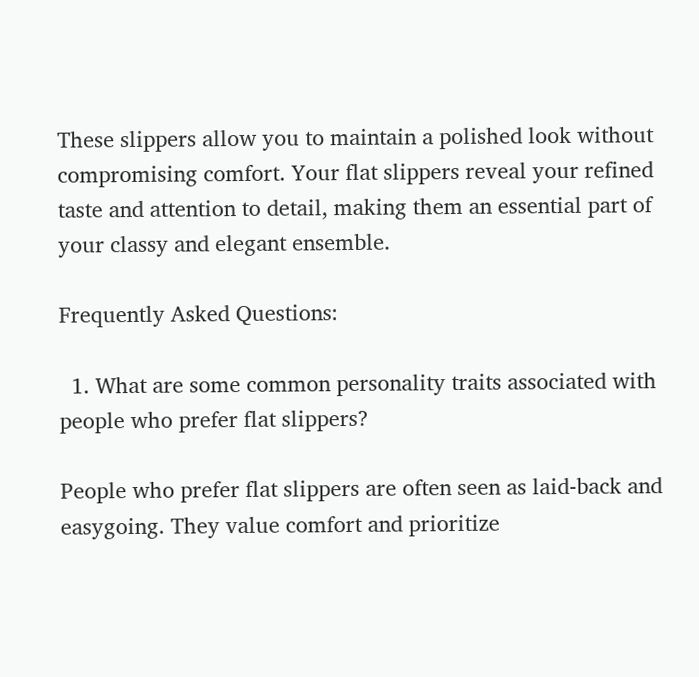These slippers allow you to maintain a polished look without compromising comfort. Your flat slippers reveal your refined taste and attention to detail, making them an essential part of your classy and elegant ensemble.

Frequently Asked Questions:

  1. What are some common personality traits associated with people who prefer flat slippers?

People who prefer flat slippers are often seen as laid-back and easygoing. They value comfort and prioritize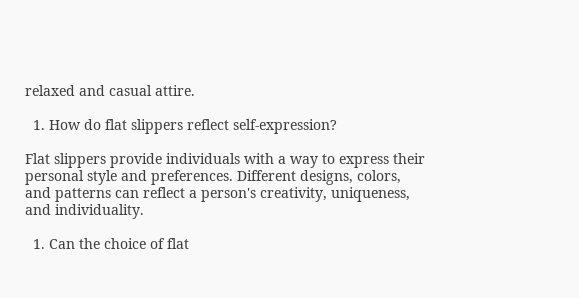relaxed and casual attire.

  1. How do flat slippers reflect self-expression?

Flat slippers provide individuals with a way to express their personal style and preferences. Different designs, colors, and patterns can reflect a person's creativity, uniqueness, and individuality.

  1. Can the choice of flat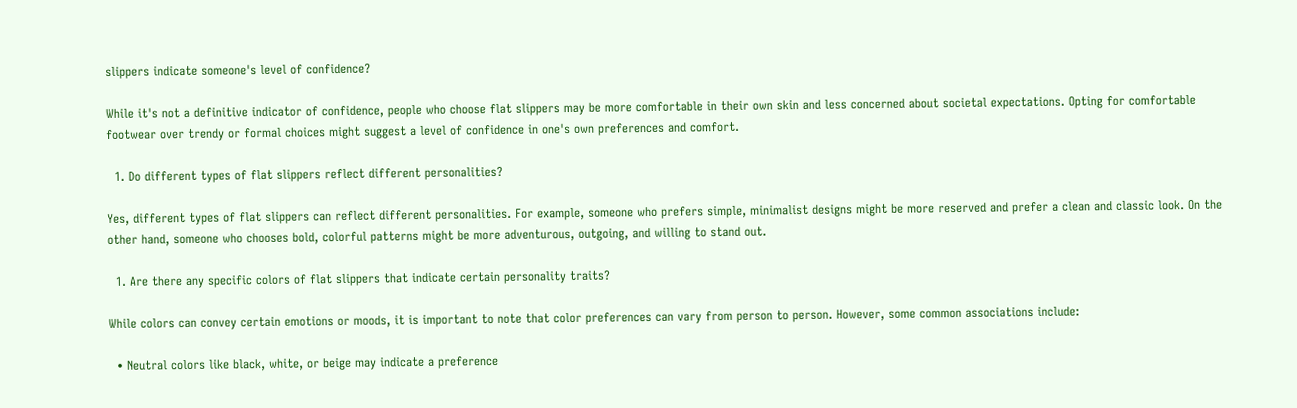slippers indicate someone's level of confidence?

While it's not a definitive indicator of confidence, people who choose flat slippers may be more comfortable in their own skin and less concerned about societal expectations. Opting for comfortable footwear over trendy or formal choices might suggest a level of confidence in one's own preferences and comfort.

  1. Do different types of flat slippers reflect different personalities?

Yes, different types of flat slippers can reflect different personalities. For example, someone who prefers simple, minimalist designs might be more reserved and prefer a clean and classic look. On the other hand, someone who chooses bold, colorful patterns might be more adventurous, outgoing, and willing to stand out.

  1. Are there any specific colors of flat slippers that indicate certain personality traits?

While colors can convey certain emotions or moods, it is important to note that color preferences can vary from person to person. However, some common associations include:

  • Neutral colors like black, white, or beige may indicate a preference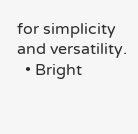for simplicity and versatility.
  • Bright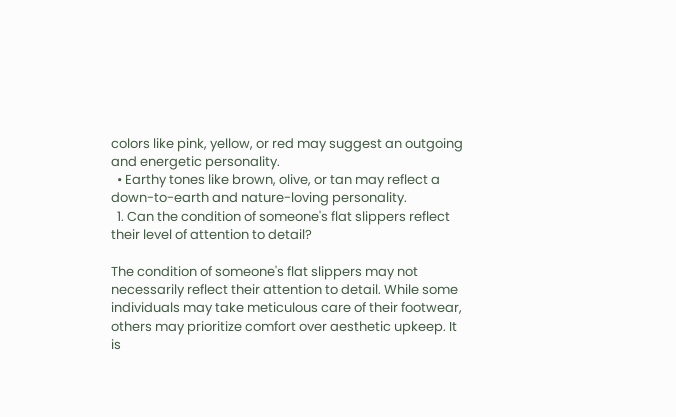colors like pink, yellow, or red may suggest an outgoing and energetic personality.
  • Earthy tones like brown, olive, or tan may reflect a down-to-earth and nature-loving personality.
  1. Can the condition of someone's flat slippers reflect their level of attention to detail?

The condition of someone's flat slippers may not necessarily reflect their attention to detail. While some individuals may take meticulous care of their footwear, others may prioritize comfort over aesthetic upkeep. It is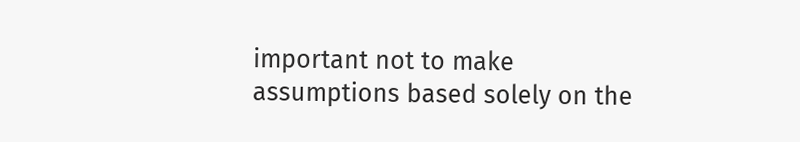important not to make assumptions based solely on the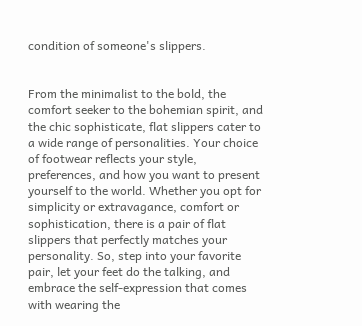condition of someone's slippers.


From the minimalist to the bold, the comfort seeker to the bohemian spirit, and the chic sophisticate, flat slippers cater to a wide range of personalities. Your choice of footwear reflects your style, preferences, and how you want to present yourself to the world. Whether you opt for simplicity or extravagance, comfort or sophistication, there is a pair of flat slippers that perfectly matches your personality. So, step into your favorite pair, let your feet do the talking, and embrace the self-expression that comes with wearing the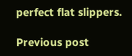perfect flat slippers.

Previous post